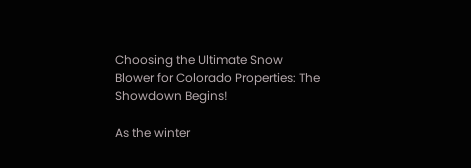Choosing the Ultimate Snow Blower for Colorado Properties: The Showdown Begins!

As the winter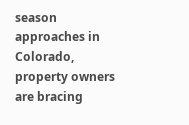season approaches in Colorado, property owners are bracing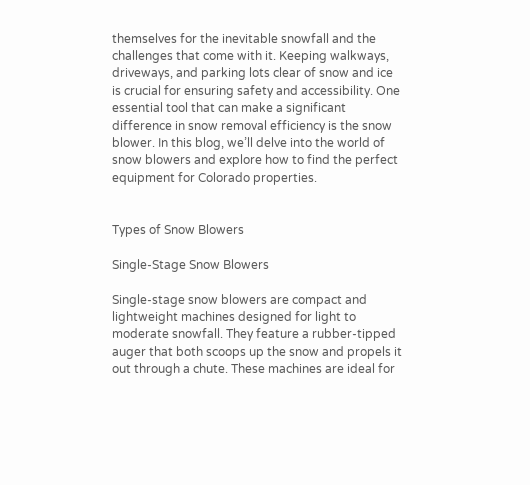themselves for the inevitable snowfall and the challenges that come with it. Keeping walkways, driveways, and parking lots clear of snow and ice is crucial for ensuring safety and accessibility. One essential tool that can make a significant difference in snow removal efficiency is the snow blower. In this blog, we’ll delve into the world of snow blowers and explore how to find the perfect equipment for Colorado properties.


Types of Snow Blowers

Single-Stage Snow Blowers

Single-stage snow blowers are compact and lightweight machines designed for light to moderate snowfall. They feature a rubber-tipped auger that both scoops up the snow and propels it out through a chute. These machines are ideal for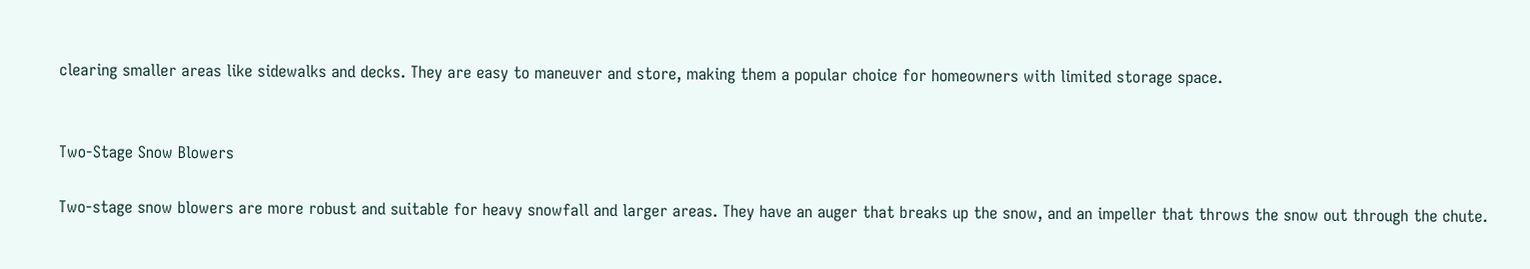clearing smaller areas like sidewalks and decks. They are easy to maneuver and store, making them a popular choice for homeowners with limited storage space.


Two-Stage Snow Blowers

Two-stage snow blowers are more robust and suitable for heavy snowfall and larger areas. They have an auger that breaks up the snow, and an impeller that throws the snow out through the chute.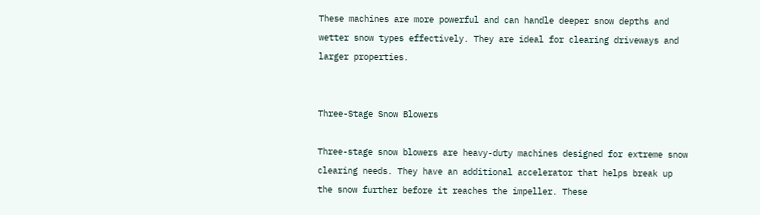These machines are more powerful and can handle deeper snow depths and wetter snow types effectively. They are ideal for clearing driveways and larger properties.


Three-Stage Snow Blowers

Three-stage snow blowers are heavy-duty machines designed for extreme snow clearing needs. They have an additional accelerator that helps break up the snow further before it reaches the impeller. These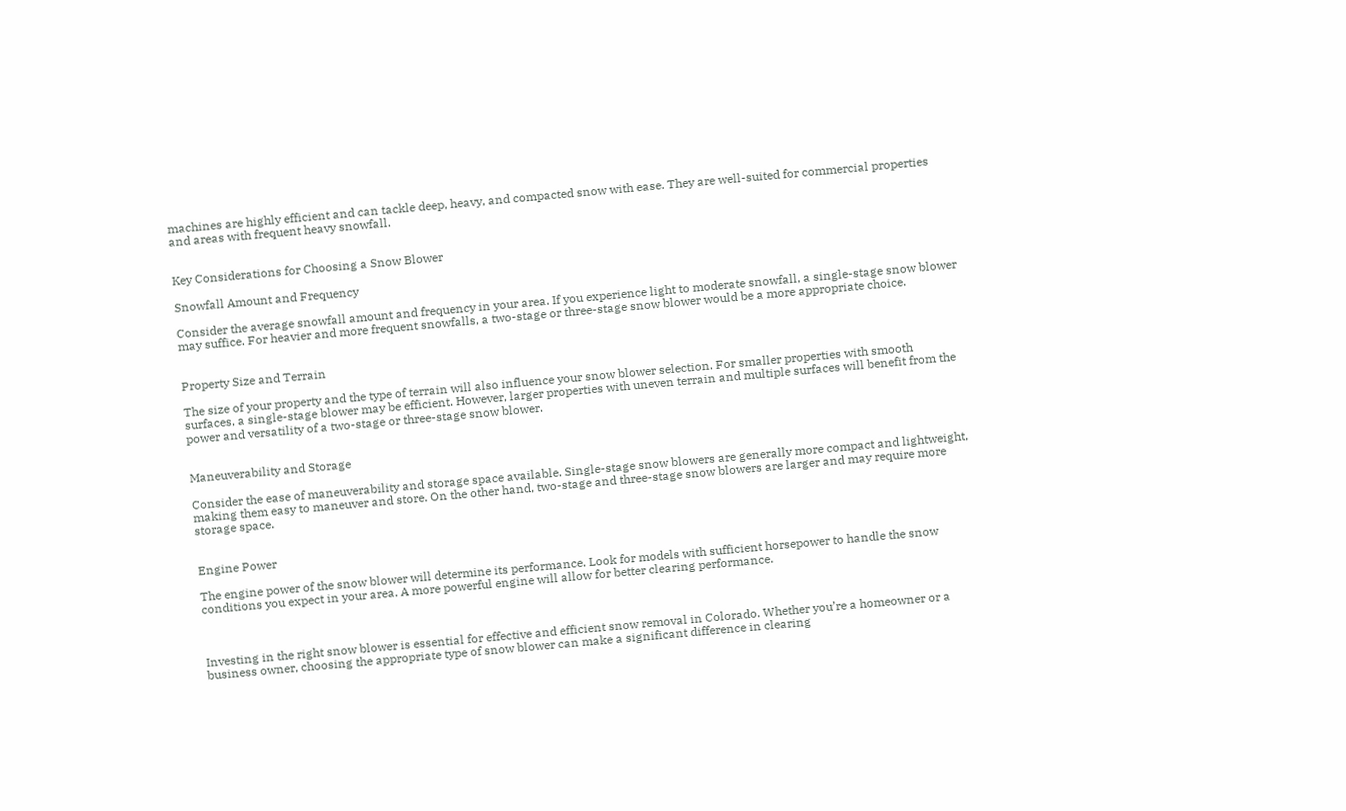machines are highly efficient and can tackle deep, heavy, and compacted snow with ease. They are well-suited for commercial properties and areas with frequent heavy snowfall.


Key Considerations for Choosing a Snow Blower

Snowfall Amount and Frequency

Consider the average snowfall amount and frequency in your area. If you experience light to moderate snowfall, a single-stage snow blower may suffice. For heavier and more frequent snowfalls, a two-stage or three-stage snow blower would be a more appropriate choice.


Property Size and Terrain

The size of your property and the type of terrain will also influence your snow blower selection. For smaller properties with smooth surfaces, a single-stage blower may be efficient. However, larger properties with uneven terrain and multiple surfaces will benefit from the power and versatility of a two-stage or three-stage snow blower.


Maneuverability and Storage

Consider the ease of maneuverability and storage space available. Single-stage snow blowers are generally more compact and lightweight, making them easy to maneuver and store. On the other hand, two-stage and three-stage snow blowers are larger and may require more storage space.


Engine Power

The engine power of the snow blower will determine its performance. Look for models with sufficient horsepower to handle the snow conditions you expect in your area. A more powerful engine will allow for better clearing performance.



Investing in the right snow blower is essential for effective and efficient snow removal in Colorado. Whether you’re a homeowner or a business owner, choosing the appropriate type of snow blower can make a significant difference in clearing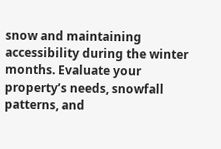snow and maintaining accessibility during the winter months. Evaluate your property’s needs, snowfall patterns, and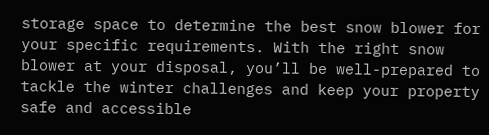storage space to determine the best snow blower for your specific requirements. With the right snow blower at your disposal, you’ll be well-prepared to tackle the winter challenges and keep your property safe and accessible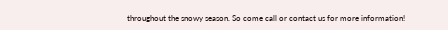throughout the snowy season. So come call or contact us for more information!